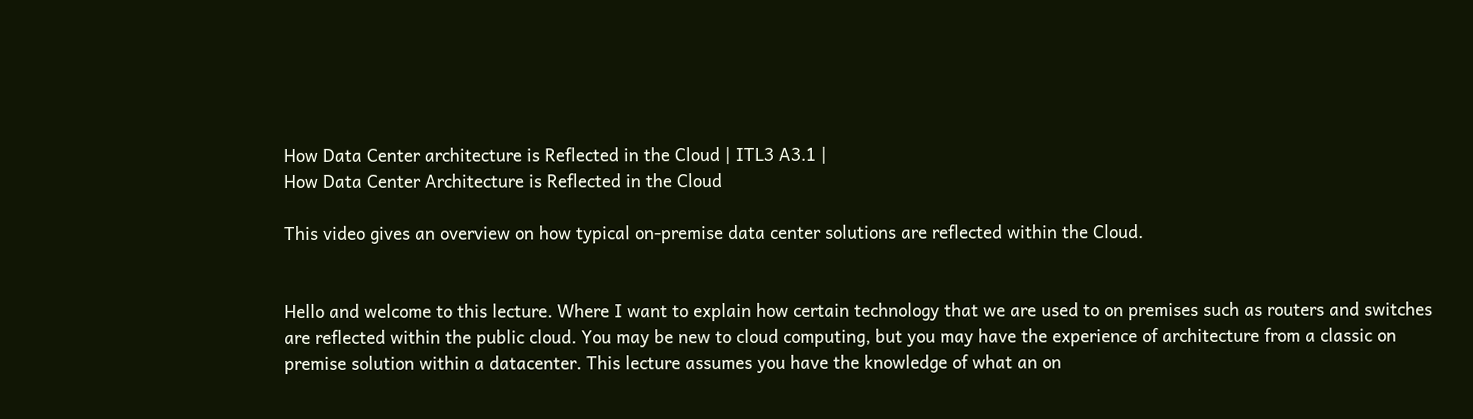How Data Center architecture is Reflected in the Cloud | ITL3 A3.1 |
How Data Center Architecture is Reflected in the Cloud

This video gives an overview on how typical on-premise data center solutions are reflected within the Cloud.


Hello and welcome to this lecture. Where I want to explain how certain technology that we are used to on premises such as routers and switches are reflected within the public cloud. You may be new to cloud computing, but you may have the experience of architecture from a classic on premise solution within a datacenter. This lecture assumes you have the knowledge of what an on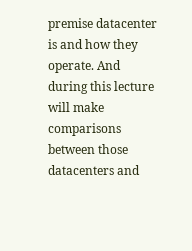premise datacenter is and how they operate. And during this lecture will make comparisons between those datacenters and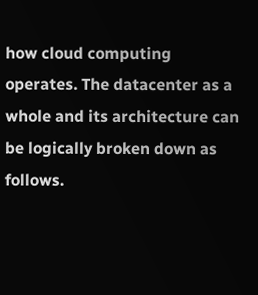how cloud computing operates. The datacenter as a whole and its architecture can be logically broken down as follows.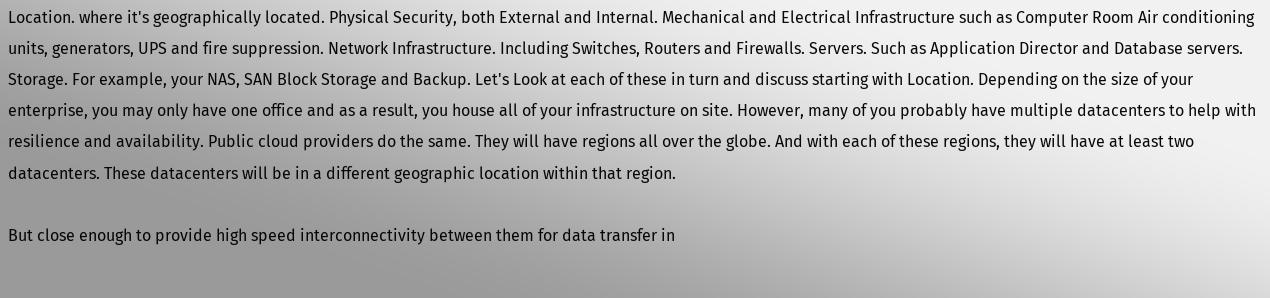Location. where it's geographically located. Physical Security, both External and Internal. Mechanical and Electrical Infrastructure such as Computer Room Air conditioning units, generators, UPS and fire suppression. Network Infrastructure. Including Switches, Routers and Firewalls. Servers. Such as Application Director and Database servers. Storage. For example, your NAS, SAN Block Storage and Backup. Let's Look at each of these in turn and discuss starting with Location. Depending on the size of your enterprise, you may only have one office and as a result, you house all of your infrastructure on site. However, many of you probably have multiple datacenters to help with resilience and availability. Public cloud providers do the same. They will have regions all over the globe. And with each of these regions, they will have at least two datacenters. These datacenters will be in a different geographic location within that region.

But close enough to provide high speed interconnectivity between them for data transfer in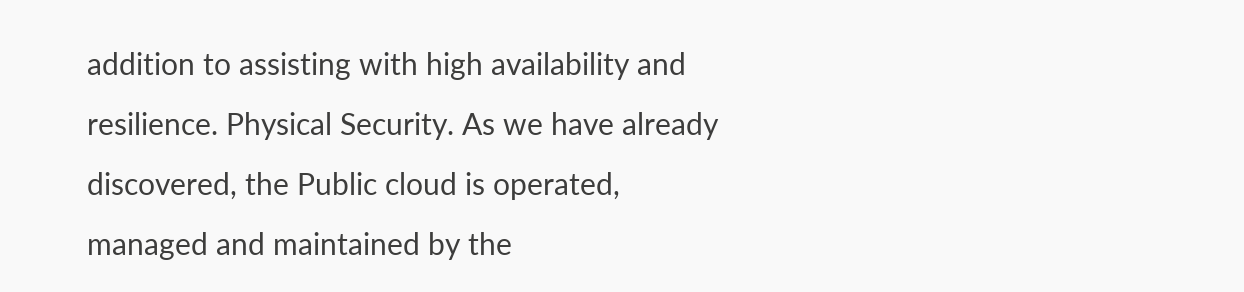addition to assisting with high availability and resilience. Physical Security. As we have already discovered, the Public cloud is operated, managed and maintained by the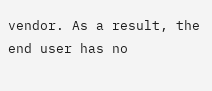vendor. As a result, the end user has no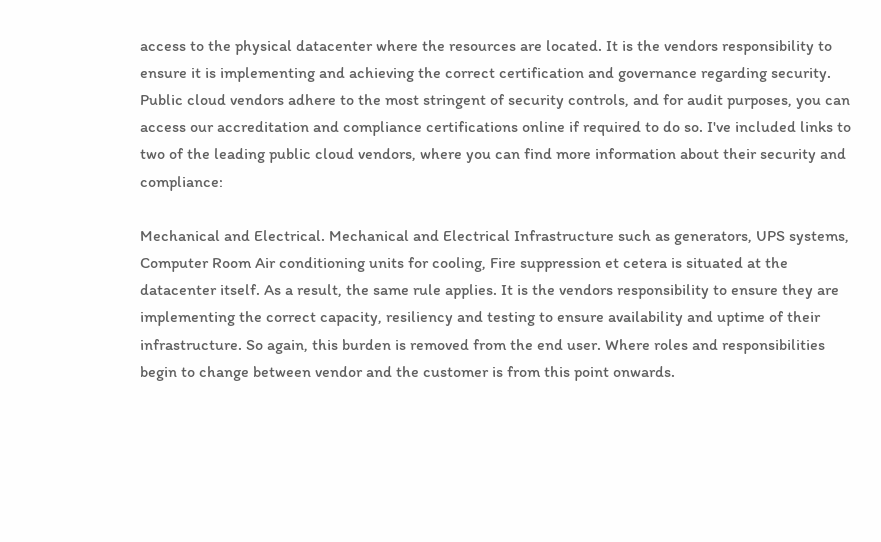access to the physical datacenter where the resources are located. It is the vendors responsibility to ensure it is implementing and achieving the correct certification and governance regarding security. Public cloud vendors adhere to the most stringent of security controls, and for audit purposes, you can access our accreditation and compliance certifications online if required to do so. I've included links to two of the leading public cloud vendors, where you can find more information about their security and compliance:

Mechanical and Electrical. Mechanical and Electrical Infrastructure such as generators, UPS systems, Computer Room Air conditioning units for cooling, Fire suppression et cetera is situated at the datacenter itself. As a result, the same rule applies. It is the vendors responsibility to ensure they are implementing the correct capacity, resiliency and testing to ensure availability and uptime of their infrastructure. So again, this burden is removed from the end user. Where roles and responsibilities begin to change between vendor and the customer is from this point onwards.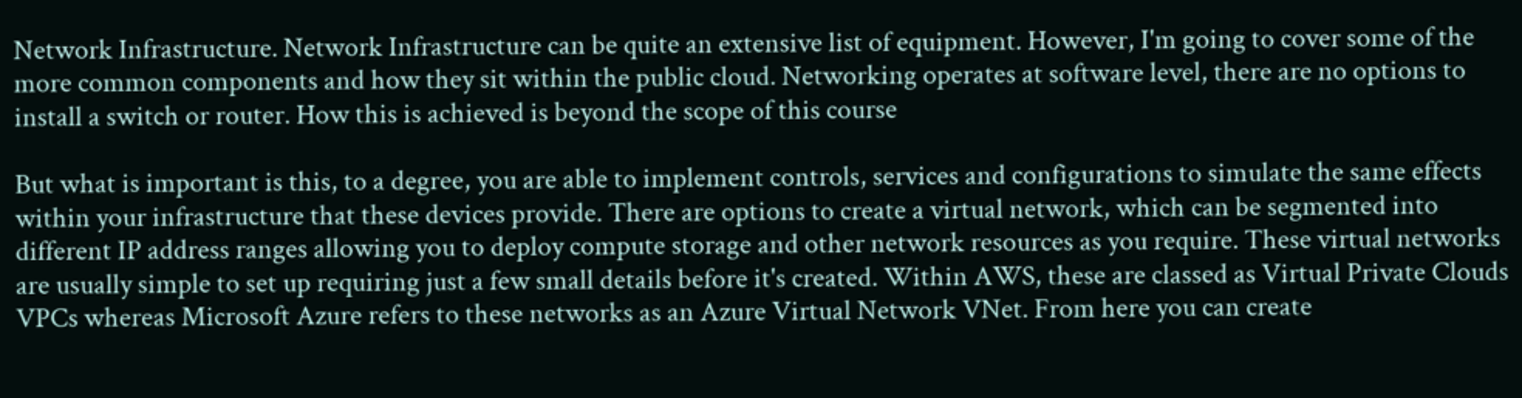Network Infrastructure. Network Infrastructure can be quite an extensive list of equipment. However, I'm going to cover some of the more common components and how they sit within the public cloud. Networking operates at software level, there are no options to install a switch or router. How this is achieved is beyond the scope of this course

But what is important is this, to a degree, you are able to implement controls, services and configurations to simulate the same effects within your infrastructure that these devices provide. There are options to create a virtual network, which can be segmented into different IP address ranges allowing you to deploy compute storage and other network resources as you require. These virtual networks are usually simple to set up requiring just a few small details before it's created. Within AWS, these are classed as Virtual Private Clouds VPCs whereas Microsoft Azure refers to these networks as an Azure Virtual Network VNet. From here you can create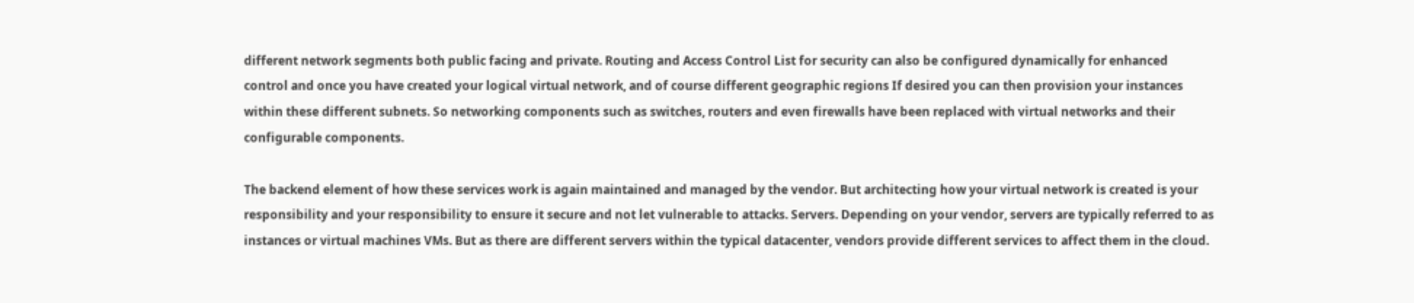different network segments both public facing and private. Routing and Access Control List for security can also be configured dynamically for enhanced control and once you have created your logical virtual network, and of course different geographic regions If desired you can then provision your instances within these different subnets. So networking components such as switches, routers and even firewalls have been replaced with virtual networks and their configurable components.

The backend element of how these services work is again maintained and managed by the vendor. But architecting how your virtual network is created is your responsibility and your responsibility to ensure it secure and not let vulnerable to attacks. Servers. Depending on your vendor, servers are typically referred to as instances or virtual machines VMs. But as there are different servers within the typical datacenter, vendors provide different services to affect them in the cloud.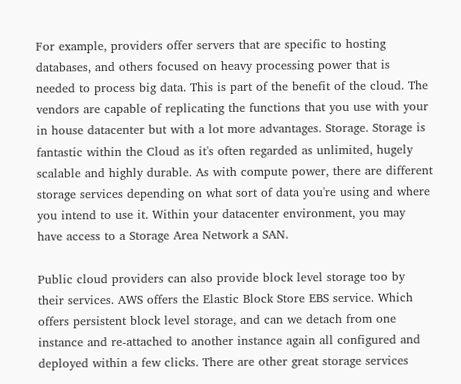For example, providers offer servers that are specific to hosting databases, and others focused on heavy processing power that is needed to process big data. This is part of the benefit of the cloud. The vendors are capable of replicating the functions that you use with your in house datacenter but with a lot more advantages. Storage. Storage is fantastic within the Cloud as it's often regarded as unlimited, hugely scalable and highly durable. As with compute power, there are different storage services depending on what sort of data you're using and where you intend to use it. Within your datacenter environment, you may have access to a Storage Area Network a SAN.

Public cloud providers can also provide block level storage too by their services. AWS offers the Elastic Block Store EBS service. Which offers persistent block level storage, and can we detach from one instance and re-attached to another instance again all configured and deployed within a few clicks. There are other great storage services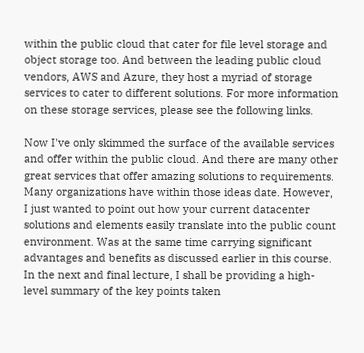within the public cloud that cater for file level storage and object storage too. And between the leading public cloud vendors, AWS and Azure, they host a myriad of storage services to cater to different solutions. For more information on these storage services, please see the following links.

Now I've only skimmed the surface of the available services and offer within the public cloud. And there are many other great services that offer amazing solutions to requirements. Many organizations have within those ideas date. However, I just wanted to point out how your current datacenter solutions and elements easily translate into the public count environment. Was at the same time carrying significant advantages and benefits as discussed earlier in this course. In the next and final lecture, I shall be providing a high-level summary of the key points taken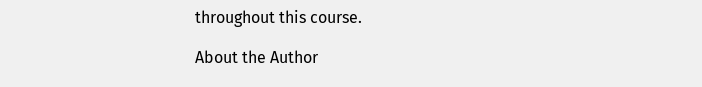throughout this course.

About the Author